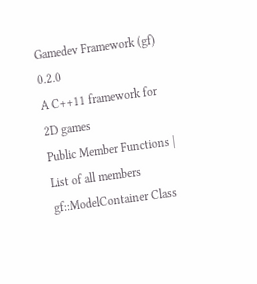Gamedev Framework (gf)  0.2.0
A C++11 framework for 2D games
Public Member Functions | List of all members
gf::ModelContainer Class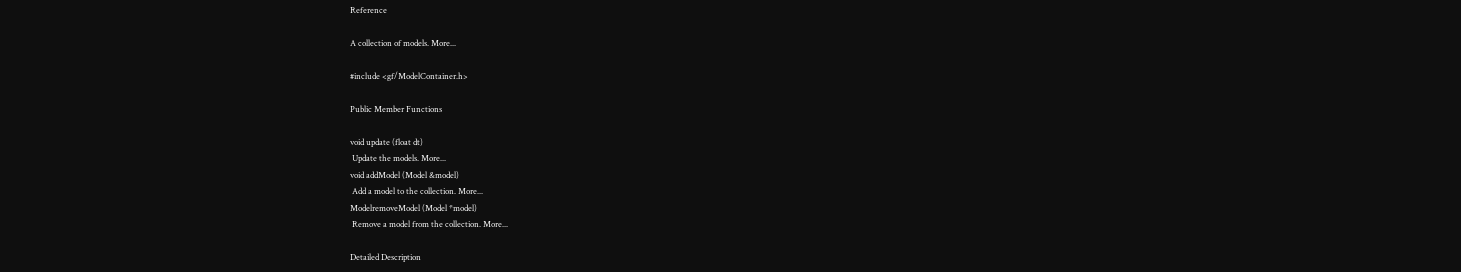Reference

A collection of models. More...

#include <gf/ModelContainer.h>

Public Member Functions

void update (float dt)
 Update the models. More...
void addModel (Model &model)
 Add a model to the collection. More...
ModelremoveModel (Model *model)
 Remove a model from the collection. More...

Detailed Description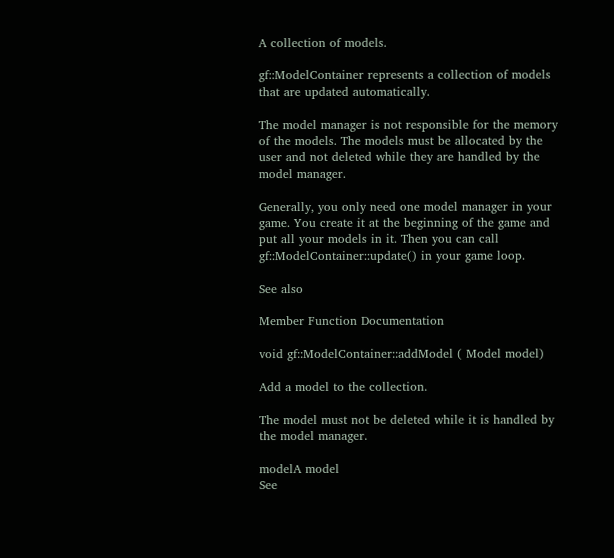A collection of models.

gf::ModelContainer represents a collection of models that are updated automatically.

The model manager is not responsible for the memory of the models. The models must be allocated by the user and not deleted while they are handled by the model manager.

Generally, you only need one model manager in your game. You create it at the beginning of the game and put all your models in it. Then you can call gf::ModelContainer::update() in your game loop.

See also

Member Function Documentation

void gf::ModelContainer::addModel ( Model model)

Add a model to the collection.

The model must not be deleted while it is handled by the model manager.

modelA model
See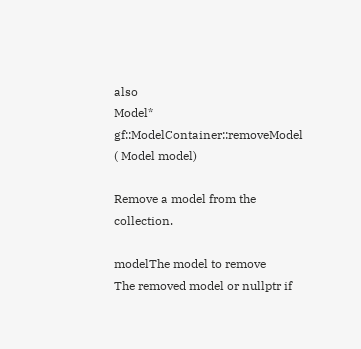also
Model* gf::ModelContainer::removeModel ( Model model)

Remove a model from the collection.

modelThe model to remove
The removed model or nullptr if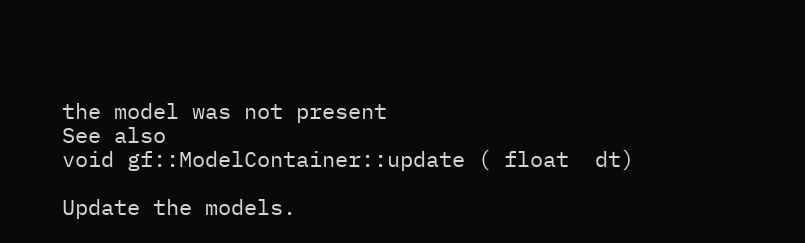the model was not present
See also
void gf::ModelContainer::update ( float  dt)

Update the models.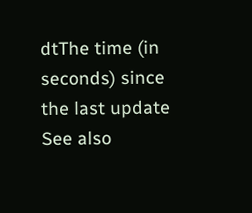dtThe time (in seconds) since the last update
See also